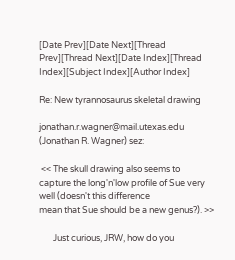[Date Prev][Date Next][Thread Prev][Thread Next][Date Index][Thread Index][Subject Index][Author Index]

Re: New tyrannosaurus skeletal drawing

jonathan.r.wagner@mail.utexas.edu (Jonathan R. Wagner) sez:

 << The skull drawing also seems to
capture the long'n'low profile of Sue very well (doesn't this difference
mean that Sue should be a new genus?). >>

       Just curious, JRW, how do you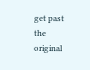get past the original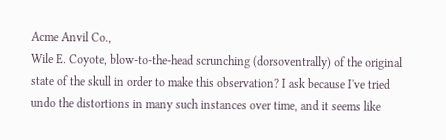Acme Anvil Co.,
Wile E. Coyote, blow-to-the-head scrunching (dorsoventrally) of the original
state of the skull in order to make this observation? I ask because I've tried
undo the distortions in many such instances over time, and it seems like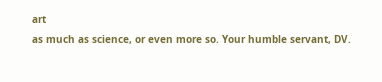art
as much as science, or even more so. Your humble servant, DV.